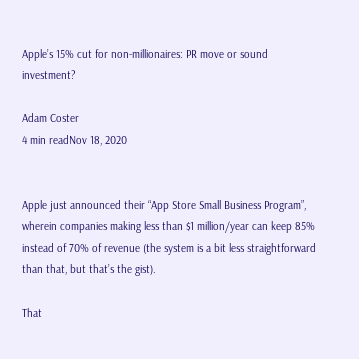Apple’s 15% cut for non-millionaires: PR move or sound investment?

Adam Coster
4 min readNov 18, 2020


Apple just announced their “App Store Small Business Program”, wherein companies making less than $1 million/year can keep 85% instead of 70% of revenue (the system is a bit less straightforward than that, but that’s the gist).

That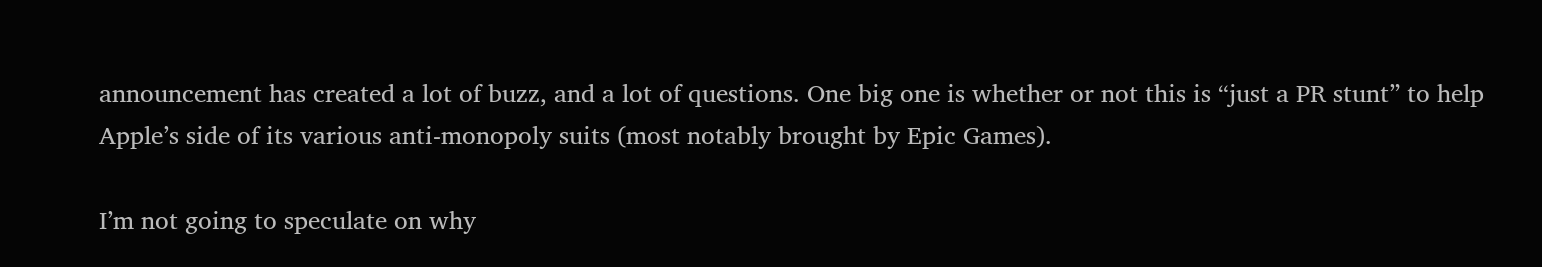announcement has created a lot of buzz, and a lot of questions. One big one is whether or not this is “just a PR stunt” to help Apple’s side of its various anti-monopoly suits (most notably brought by Epic Games).

I’m not going to speculate on why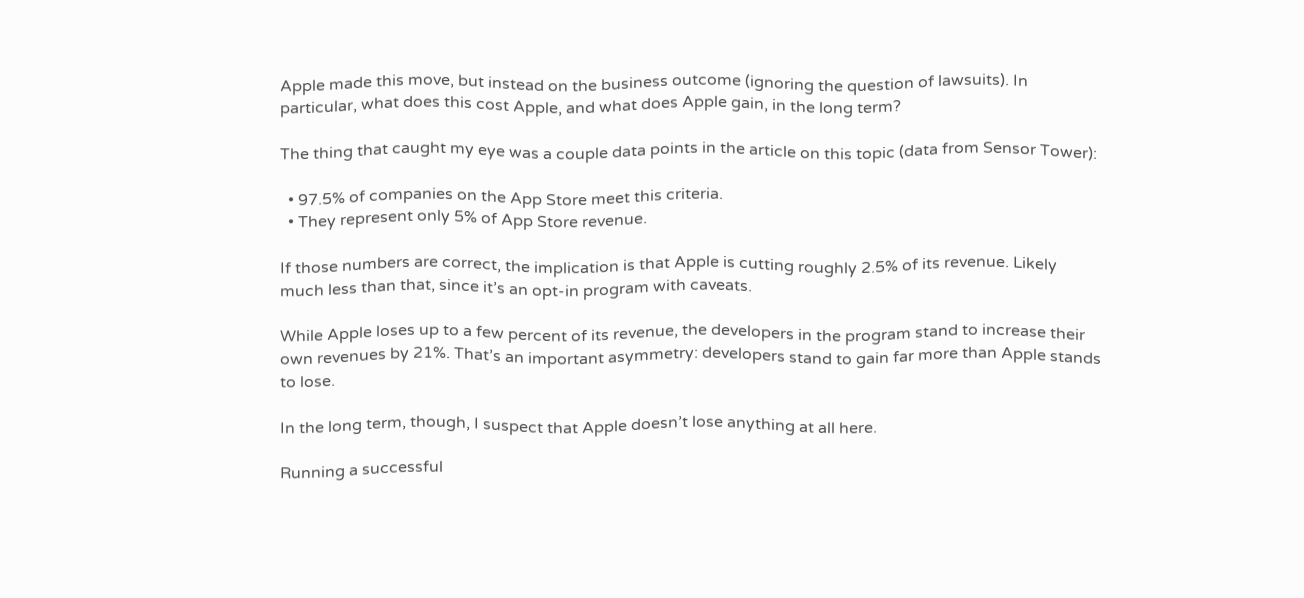Apple made this move, but instead on the business outcome (ignoring the question of lawsuits). In particular, what does this cost Apple, and what does Apple gain, in the long term?

The thing that caught my eye was a couple data points in the article on this topic (data from Sensor Tower):

  • 97.5% of companies on the App Store meet this criteria.
  • They represent only 5% of App Store revenue.

If those numbers are correct, the implication is that Apple is cutting roughly 2.5% of its revenue. Likely much less than that, since it’s an opt-in program with caveats.

While Apple loses up to a few percent of its revenue, the developers in the program stand to increase their own revenues by 21%. That’s an important asymmetry: developers stand to gain far more than Apple stands to lose.

In the long term, though, I suspect that Apple doesn’t lose anything at all here.

Running a successful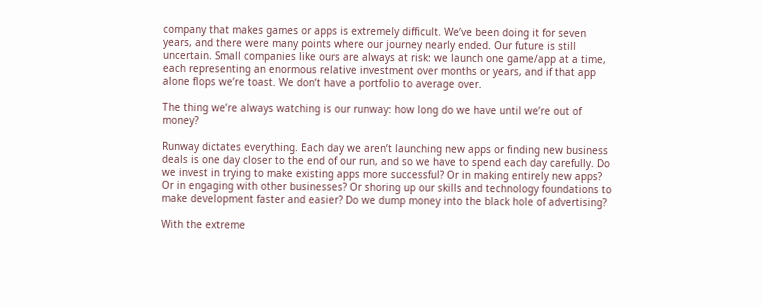company that makes games or apps is extremely difficult. We’ve been doing it for seven years, and there were many points where our journey nearly ended. Our future is still uncertain. Small companies like ours are always at risk: we launch one game/app at a time, each representing an enormous relative investment over months or years, and if that app alone flops we’re toast. We don’t have a portfolio to average over.

The thing we’re always watching is our runway: how long do we have until we’re out of money?

Runway dictates everything. Each day we aren’t launching new apps or finding new business deals is one day closer to the end of our run, and so we have to spend each day carefully. Do we invest in trying to make existing apps more successful? Or in making entirely new apps? Or in engaging with other businesses? Or shoring up our skills and technology foundations to make development faster and easier? Do we dump money into the black hole of advertising?

With the extreme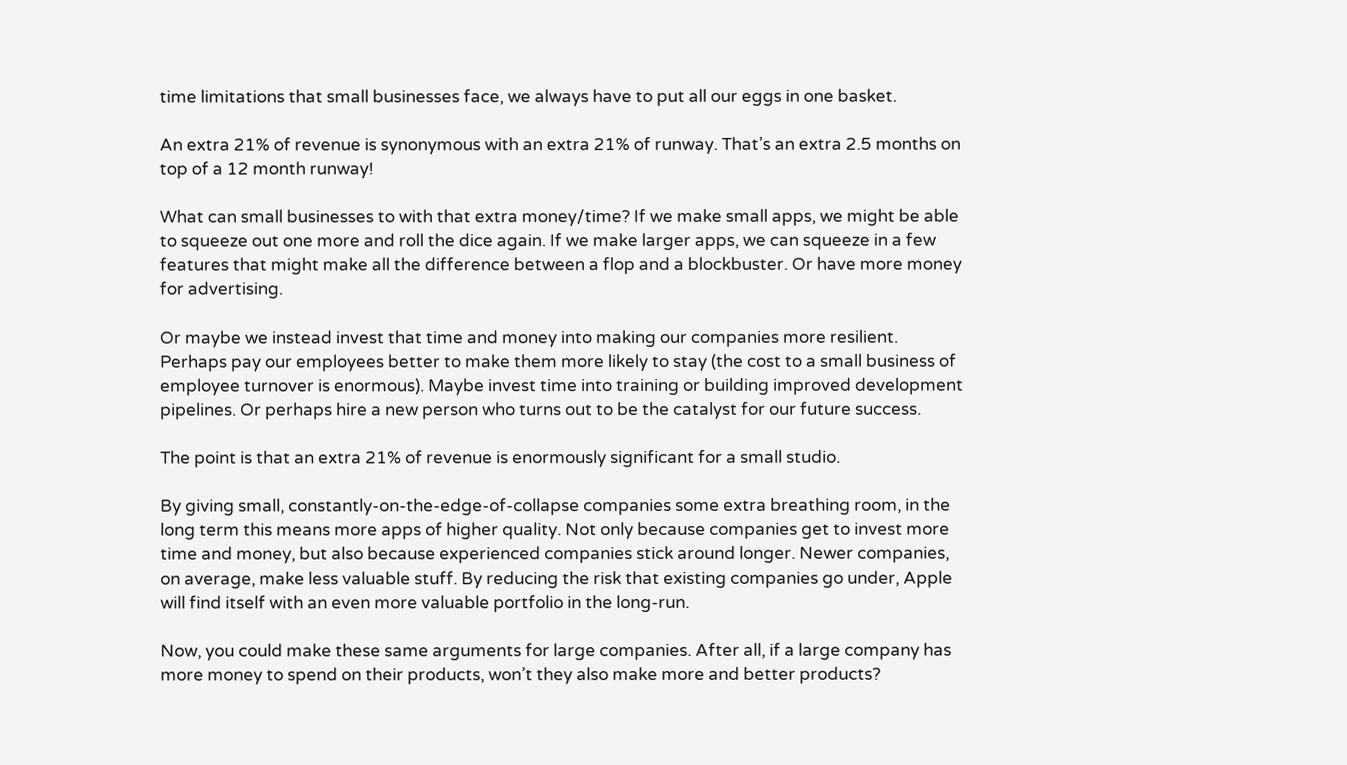time limitations that small businesses face, we always have to put all our eggs in one basket.

An extra 21% of revenue is synonymous with an extra 21% of runway. That’s an extra 2.5 months on top of a 12 month runway!

What can small businesses to with that extra money/time? If we make small apps, we might be able to squeeze out one more and roll the dice again. If we make larger apps, we can squeeze in a few features that might make all the difference between a flop and a blockbuster. Or have more money for advertising.

Or maybe we instead invest that time and money into making our companies more resilient. Perhaps pay our employees better to make them more likely to stay (the cost to a small business of employee turnover is enormous). Maybe invest time into training or building improved development pipelines. Or perhaps hire a new person who turns out to be the catalyst for our future success.

The point is that an extra 21% of revenue is enormously significant for a small studio.

By giving small, constantly-on-the-edge-of-collapse companies some extra breathing room, in the long term this means more apps of higher quality. Not only because companies get to invest more time and money, but also because experienced companies stick around longer. Newer companies, on average, make less valuable stuff. By reducing the risk that existing companies go under, Apple will find itself with an even more valuable portfolio in the long-run.

Now, you could make these same arguments for large companies. After all, if a large company has more money to spend on their products, won’t they also make more and better products?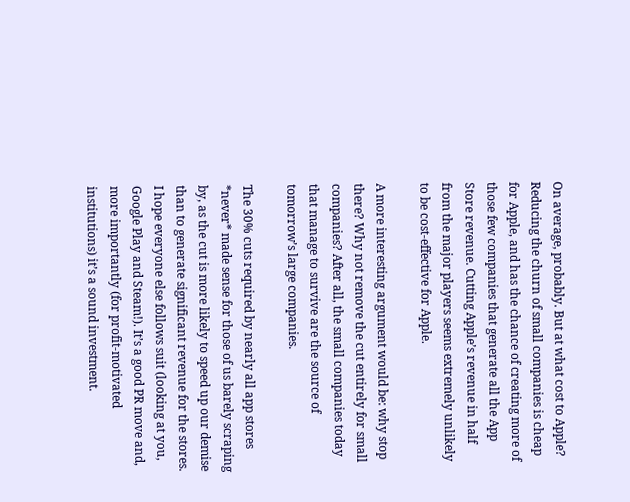On average, probably. But at what cost to Apple? Reducing the churn of small companies is cheap for Apple, and has the chance of creating more of those few companies that generate all the App Store revenue. Cutting Apple’s revenue in half from the major players seems extremely unlikely to be cost-effective for Apple.

A more interesting argument would be: why stop there? Why not remove the cut entirely for small companies? After all, the small companies today that manage to survive are the source of tomorrow’s large companies.

The 30% cuts required by nearly all app stores *never* made sense for those of us barely scraping by, as the cut is more likely to speed up our demise than to generate significant revenue for the stores. I hope everyone else follows suit (looking at you, Google Play and Steam!). It’s a good PR move and, more importantly (for profit-motivated institutions) it’s a sound investment.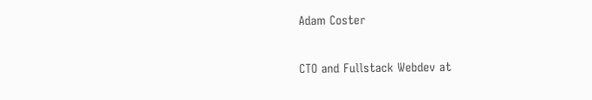Adam Coster

CTO and Fullstack Webdev at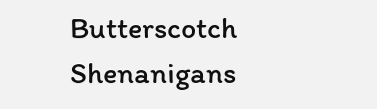Butterscotch Shenanigans